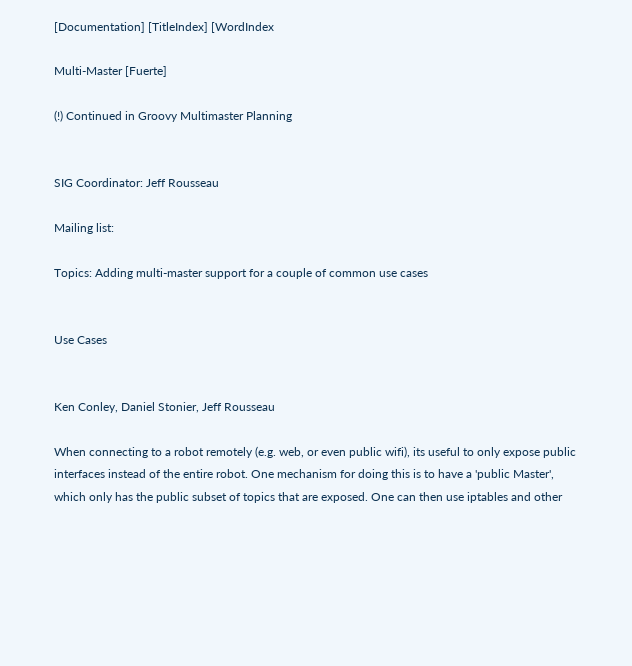[Documentation] [TitleIndex] [WordIndex

Multi-Master [Fuerte]

(!) Continued in Groovy Multimaster Planning


SIG Coordinator: Jeff Rousseau

Mailing list:

Topics: Adding multi-master support for a couple of common use cases


Use Cases


Ken Conley, Daniel Stonier, Jeff Rousseau

When connecting to a robot remotely (e.g. web, or even public wifi), its useful to only expose public interfaces instead of the entire robot. One mechanism for doing this is to have a 'public Master', which only has the public subset of topics that are exposed. One can then use iptables and other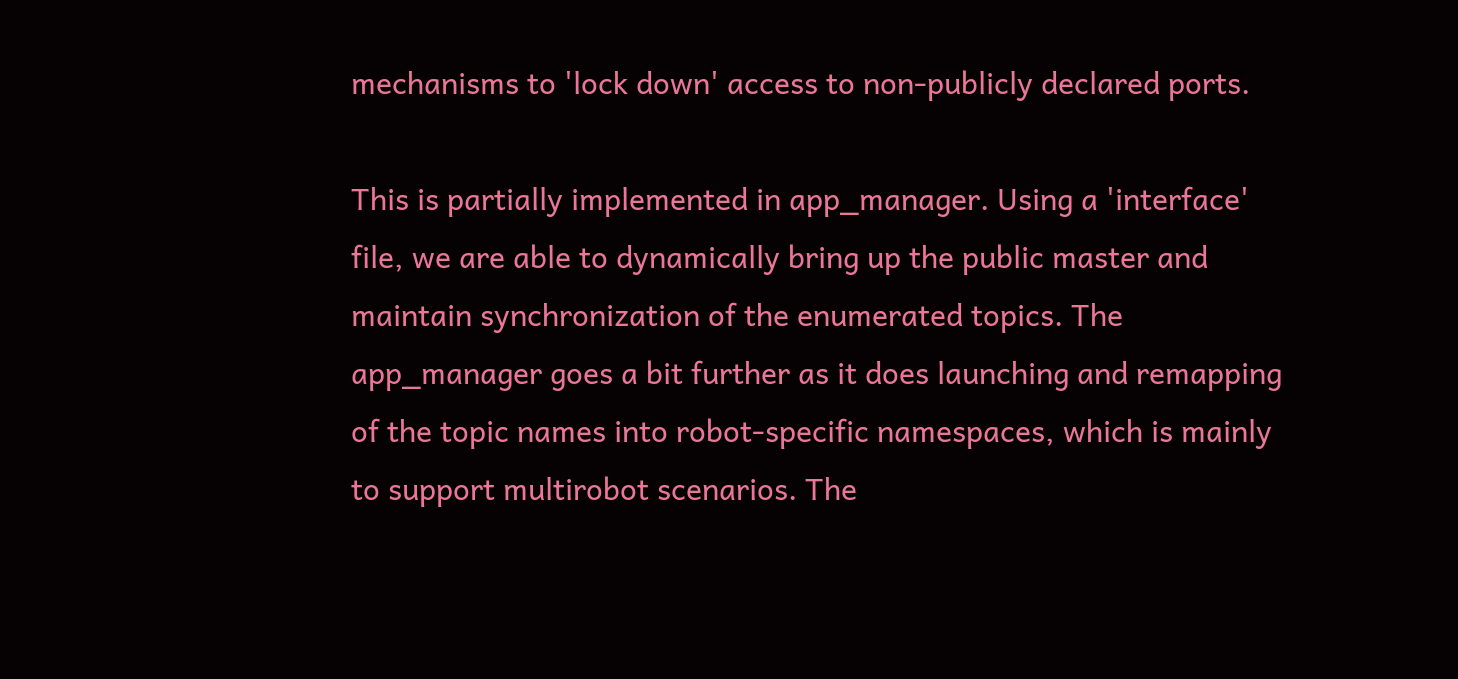mechanisms to 'lock down' access to non-publicly declared ports.

This is partially implemented in app_manager. Using a 'interface' file, we are able to dynamically bring up the public master and maintain synchronization of the enumerated topics. The app_manager goes a bit further as it does launching and remapping of the topic names into robot-specific namespaces, which is mainly to support multirobot scenarios. The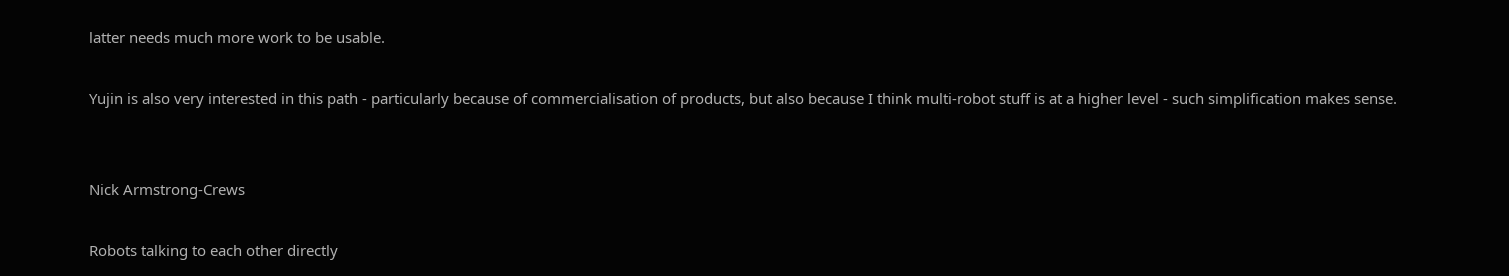latter needs much more work to be usable.

Yujin is also very interested in this path - particularly because of commercialisation of products, but also because I think multi-robot stuff is at a higher level - such simplification makes sense.


Nick Armstrong-Crews

Robots talking to each other directly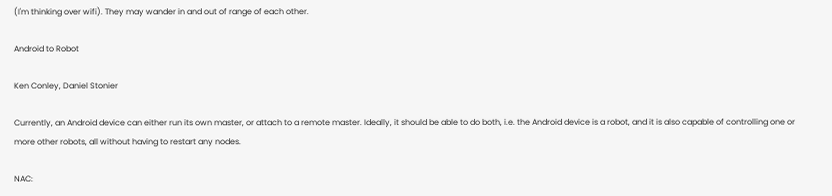(I'm thinking over wifi). They may wander in and out of range of each other.

Android to Robot

Ken Conley, Daniel Stonier

Currently, an Android device can either run its own master, or attach to a remote master. Ideally, it should be able to do both, i.e. the Android device is a robot, and it is also capable of controlling one or more other robots, all without having to restart any nodes.

NAC: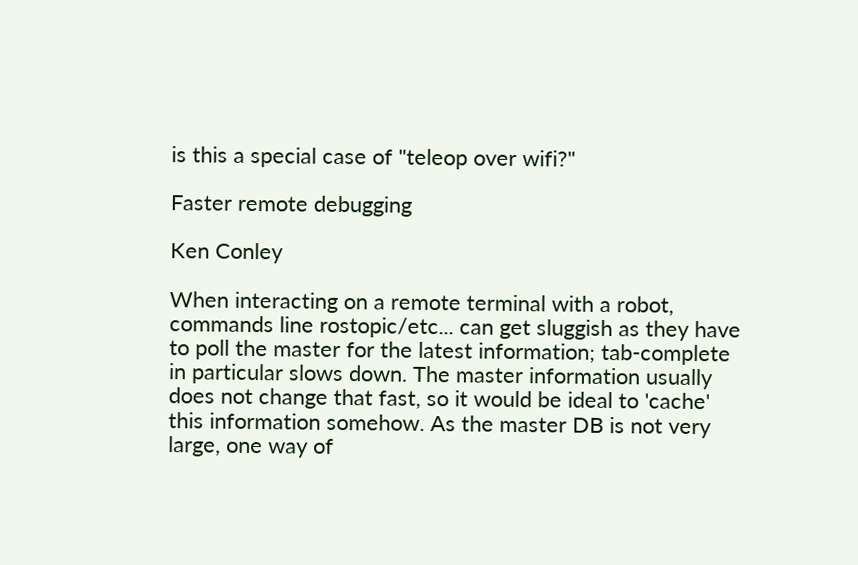is this a special case of "teleop over wifi?"

Faster remote debugging

Ken Conley

When interacting on a remote terminal with a robot, commands line rostopic/etc... can get sluggish as they have to poll the master for the latest information; tab-complete in particular slows down. The master information usually does not change that fast, so it would be ideal to 'cache' this information somehow. As the master DB is not very large, one way of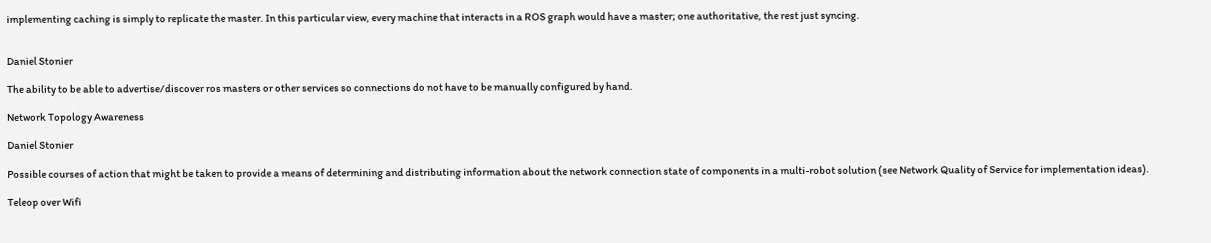implementing caching is simply to replicate the master. In this particular view, every machine that interacts in a ROS graph would have a master; one authoritative, the rest just syncing.


Daniel Stonier

The ability to be able to advertise/discover ros masters or other services so connections do not have to be manually configured by hand.

Network Topology Awareness

Daniel Stonier

Possible courses of action that might be taken to provide a means of determining and distributing information about the network connection state of components in a multi-robot solution (see Network Quality of Service for implementation ideas).

Teleop over Wifi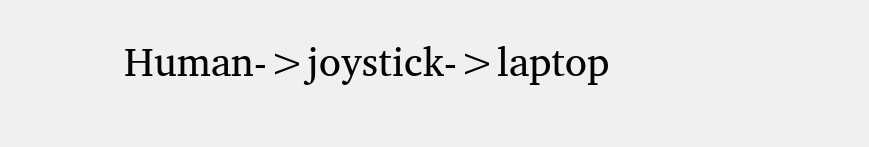Human->joystick->laptop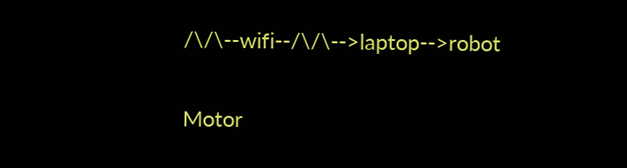/\/\--wifi--/\/\-->laptop-->robot

Motor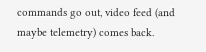commands go out, video feed (and maybe telemetry) comes back.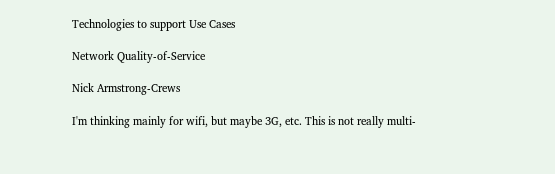Technologies to support Use Cases

Network Quality-of-Service

Nick Armstrong-Crews

I'm thinking mainly for wifi, but maybe 3G, etc. This is not really multi-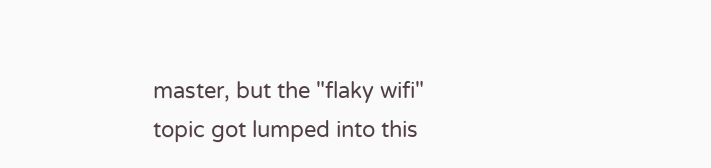master, but the "flaky wifi" topic got lumped into this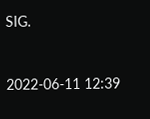SIG.


2022-06-11 12:39